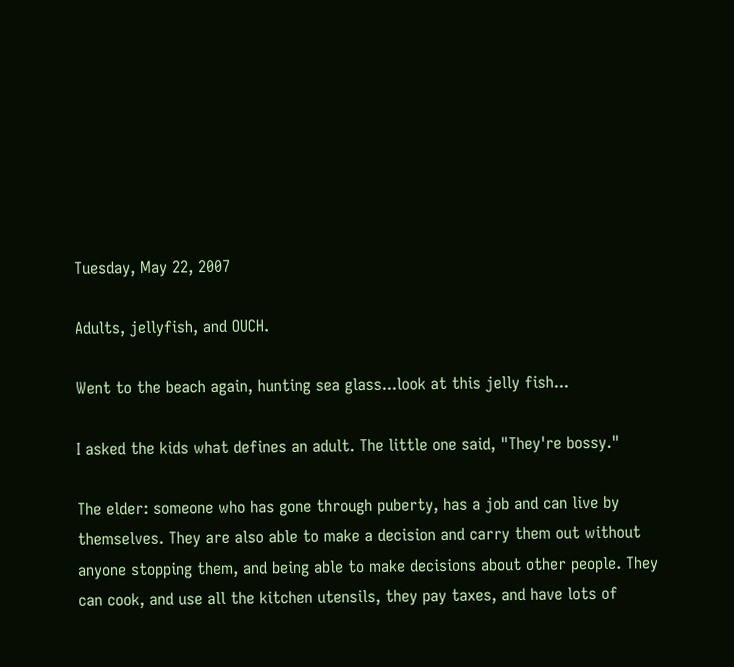Tuesday, May 22, 2007

Adults, jellyfish, and OUCH.

Went to the beach again, hunting sea glass...look at this jelly fish...

I asked the kids what defines an adult. The little one said, "They're bossy."

The elder: someone who has gone through puberty, has a job and can live by themselves. They are also able to make a decision and carry them out without anyone stopping them, and being able to make decisions about other people. They can cook, and use all the kitchen utensils, they pay taxes, and have lots of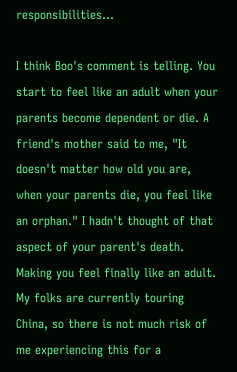responsibilities...

I think Boo's comment is telling. You start to feel like an adult when your parents become dependent or die. A friend's mother said to me, "It doesn't matter how old you are, when your parents die, you feel like an orphan." I hadn't thought of that aspect of your parent's death. Making you feel finally like an adult. My folks are currently touring China, so there is not much risk of me experiencing this for a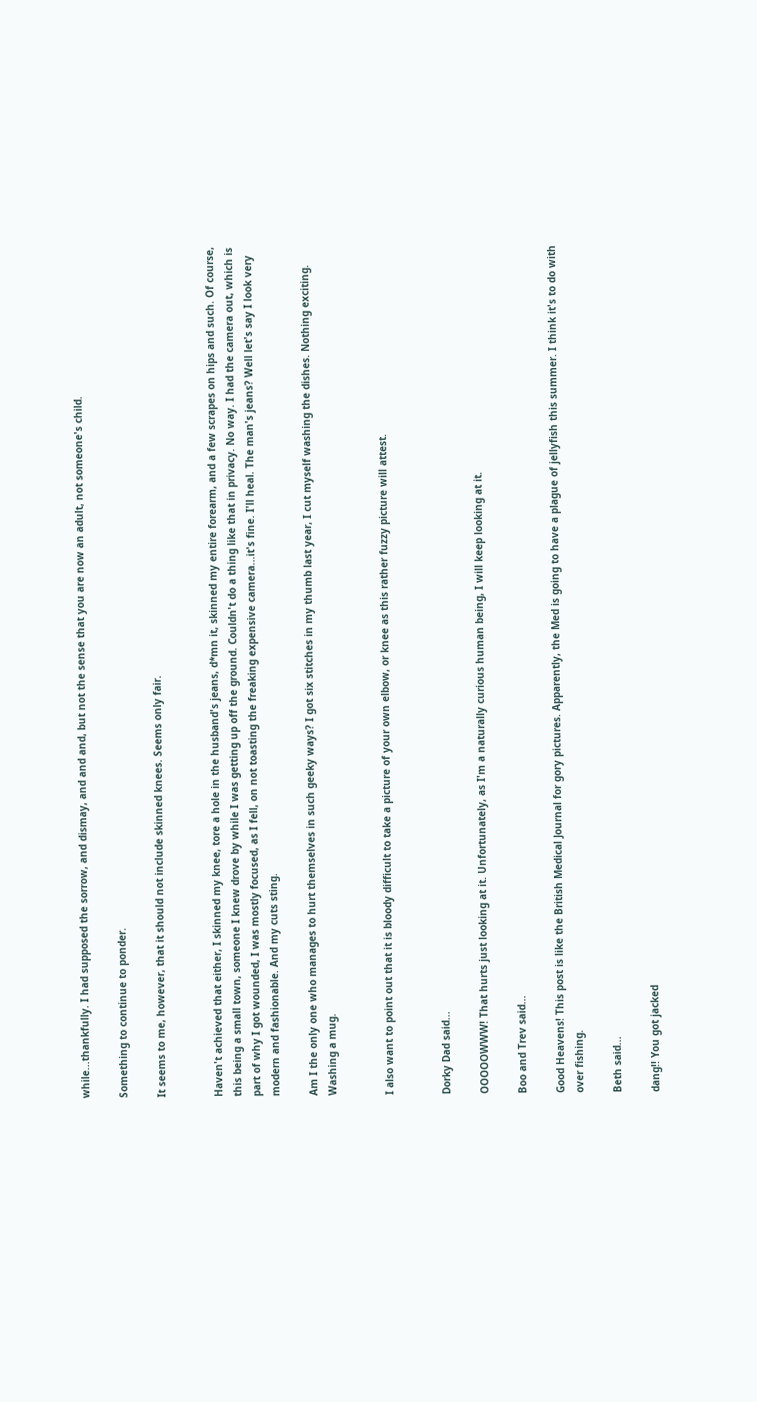while...thankfully. I had supposed the sorrow, and dismay, and and and, but not the sense that you are now an adult, not someone's child.

Something to continue to ponder.

It seems to me, however, that it should not include skinned knees. Seems only fair.


Haven't achieved that either, I skinned my knee, tore a hole in the husband's jeans, d*mn it, skinned my entire forearm, and a few scrapes on hips and such. Of course, this being a small town, someone I knew drove by while I was getting up off the ground. Couldn't do a thing like that in privacy. No way. I had the camera out, which is part of why I got wounded, I was mostly focused, as I fell, on not toasting the freaking expensive camera...it's fine. I'll heal. The man's jeans? Well let's say I look very modern and fashionable. And my cuts sting.

Am I the only one who manages to hurt themselves in such geeky ways? I got six stitches in my thumb last year, I cut myself washing the dishes. Nothing exciting. Washing a mug.


I also want to point out that it is bloody difficult to take a picture of your own elbow, or knee as this rather fuzzy picture will attest.


Dorky Dad said...

OOOOOWWW! That hurts just looking at it. Unfortunately, as I'm a naturally curious human being, I will keep looking at it.

Boo and Trev said...

Good Heavens! This post is like the British Medical Journal for gory pictures. Apparently, the Med is going to have a plague of jellyfish this summer. I think it's to do with over fishing.

Beth said...

dang!! You got jacked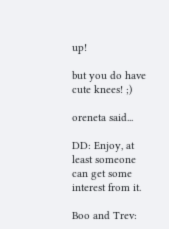up!

but you do have cute knees! ;)

oreneta said...

DD: Enjoy, at least someone can get some interest from it.

Boo and Trev: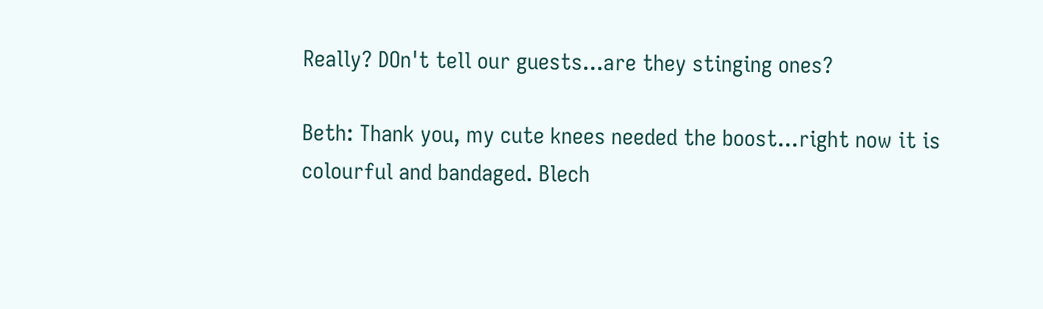Really? DOn't tell our guests...are they stinging ones?

Beth: Thank you, my cute knees needed the boost...right now it is colourful and bandaged. Blech